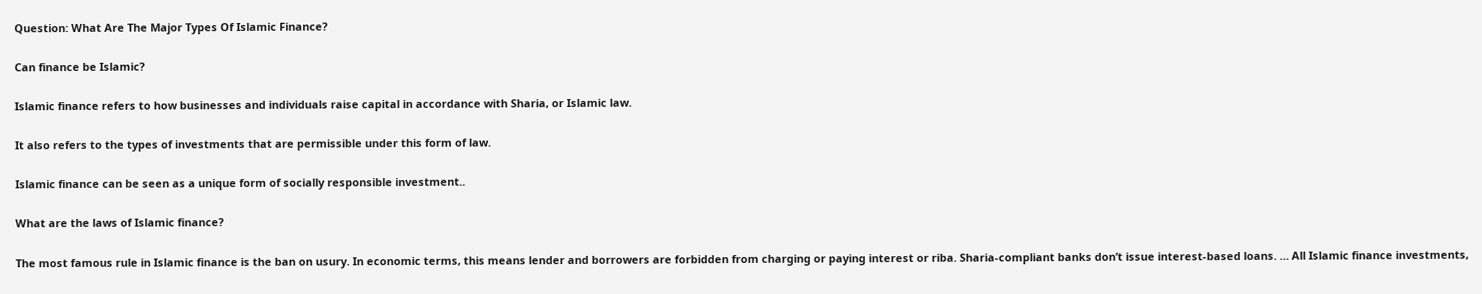Question: What Are The Major Types Of Islamic Finance?

Can finance be Islamic?

Islamic finance refers to how businesses and individuals raise capital in accordance with Sharia, or Islamic law.

It also refers to the types of investments that are permissible under this form of law.

Islamic finance can be seen as a unique form of socially responsible investment..

What are the laws of Islamic finance?

The most famous rule in Islamic finance is the ban on usury. In economic terms, this means lender and borrowers are forbidden from charging or paying interest or riba. Sharia-compliant banks don’t issue interest-based loans. … All Islamic finance investments,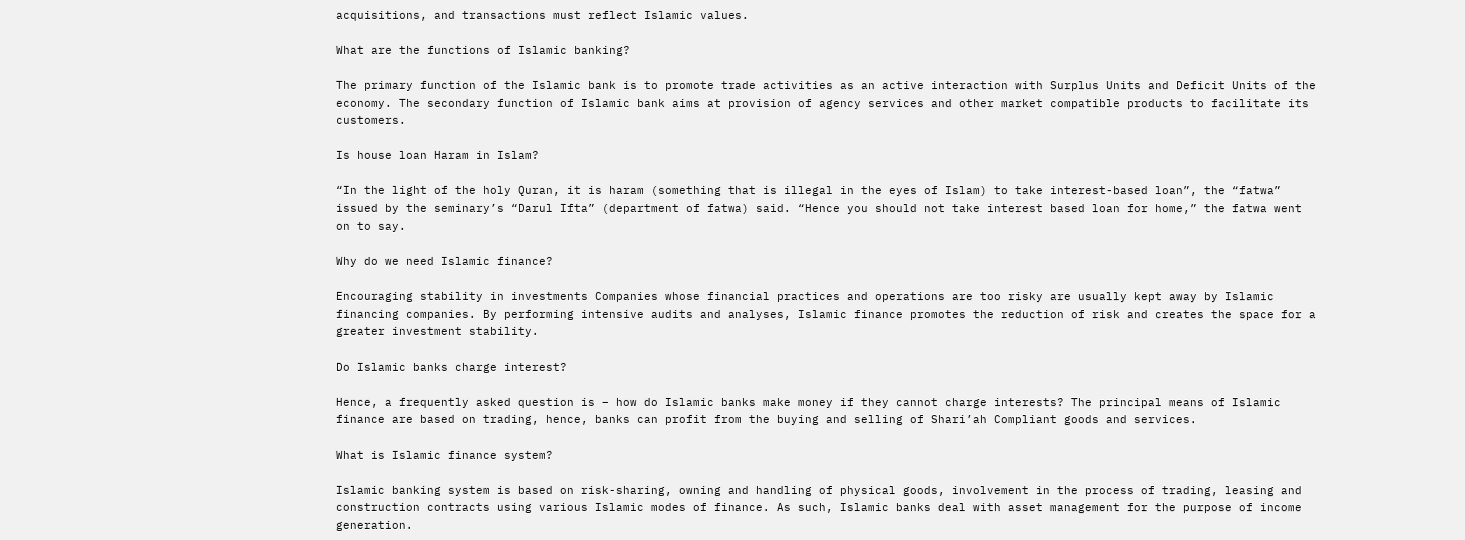acquisitions, and transactions must reflect Islamic values.

What are the functions of Islamic banking?

The primary function of the Islamic bank is to promote trade activities as an active interaction with Surplus Units and Deficit Units of the economy. The secondary function of Islamic bank aims at provision of agency services and other market compatible products to facilitate its customers.

Is house loan Haram in Islam?

“In the light of the holy Quran, it is haram (something that is illegal in the eyes of Islam) to take interest-based loan”, the “fatwa” issued by the seminary’s “Darul Ifta” (department of fatwa) said. “Hence you should not take interest based loan for home,” the fatwa went on to say.

Why do we need Islamic finance?

Encouraging stability in investments Companies whose financial practices and operations are too risky are usually kept away by Islamic financing companies. By performing intensive audits and analyses, Islamic finance promotes the reduction of risk and creates the space for a greater investment stability.

Do Islamic banks charge interest?

Hence, a frequently asked question is – how do Islamic banks make money if they cannot charge interests? The principal means of Islamic finance are based on trading, hence, banks can profit from the buying and selling of Shari’ah Compliant goods and services.

What is Islamic finance system?

Islamic banking system is based on risk-sharing, owning and handling of physical goods, involvement in the process of trading, leasing and construction contracts using various Islamic modes of finance. As such, Islamic banks deal with asset management for the purpose of income generation.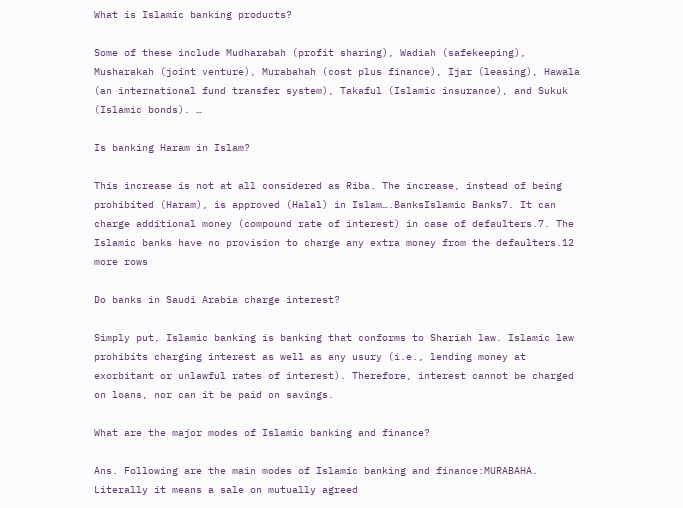What is Islamic banking products?

Some of these include Mudharabah (profit sharing), Wadiah (safekeeping), Musharakah (joint venture), Murabahah (cost plus finance), Ijar (leasing), Hawala (an international fund transfer system), Takaful (Islamic insurance), and Sukuk (Islamic bonds). …

Is banking Haram in Islam?

This increase is not at all considered as Riba. The increase, instead of being prohibited (Haram), is approved (Halal) in Islam….BanksIslamic Banks7. It can charge additional money (compound rate of interest) in case of defaulters.7. The Islamic banks have no provision to charge any extra money from the defaulters.12 more rows

Do banks in Saudi Arabia charge interest?

Simply put, Islamic banking is banking that conforms to Shariah law. Islamic law prohibits charging interest as well as any usury (i.e., lending money at exorbitant or unlawful rates of interest). Therefore, interest cannot be charged on loans, nor can it be paid on savings.

What are the major modes of Islamic banking and finance?

Ans. Following are the main modes of Islamic banking and finance:MURABAHA. Literally it means a sale on mutually agreed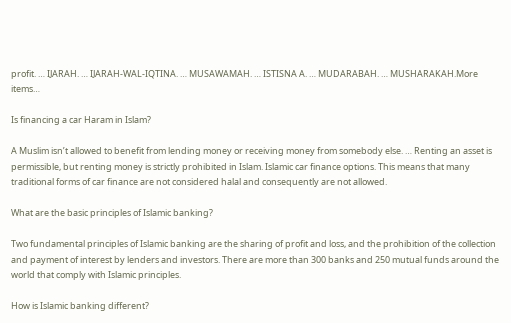profit. … IJARAH. … IJARAH-WAL-IQTINA. … MUSAWAMAH. … ISTISNA A. … MUDARABAH. … MUSHARAKAH.More items…

Is financing a car Haram in Islam?

A Muslim isn’t allowed to benefit from lending money or receiving money from somebody else. … Renting an asset is permissible, but renting money is strictly prohibited in Islam. Islamic car finance options. This means that many traditional forms of car finance are not considered halal and consequently are not allowed.

What are the basic principles of Islamic banking?

Two fundamental principles of Islamic banking are the sharing of profit and loss, and the prohibition of the collection and payment of interest by lenders and investors. There are more than 300 banks and 250 mutual funds around the world that comply with Islamic principles.

How is Islamic banking different?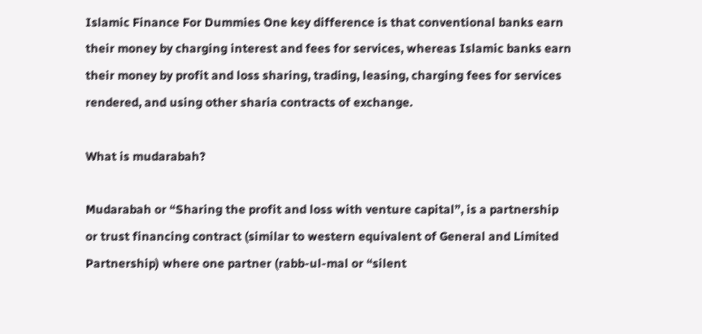Islamic Finance For Dummies One key difference is that conventional banks earn their money by charging interest and fees for services, whereas Islamic banks earn their money by profit and loss sharing, trading, leasing, charging fees for services rendered, and using other sharia contracts of exchange.

What is mudarabah?

Mudarabah or “Sharing the profit and loss with venture capital”, is a partnership or trust financing contract (similar to western equivalent of General and Limited Partnership) where one partner (rabb-ul-mal or “silent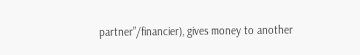partner”/financier), gives money to another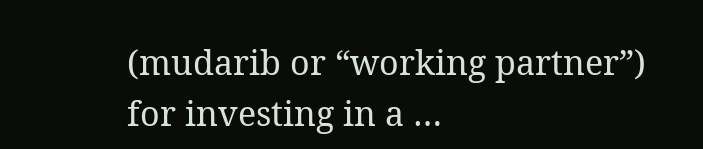(mudarib or “working partner”) for investing in a …